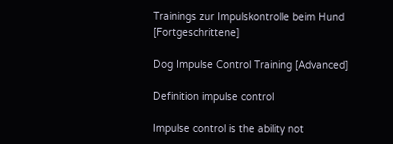Trainings zur Impulskontrolle beim Hund [Fortgeschrittene]

Dog Impulse Control Training [Advanced]

Definition impulse control

Impulse control is the ability not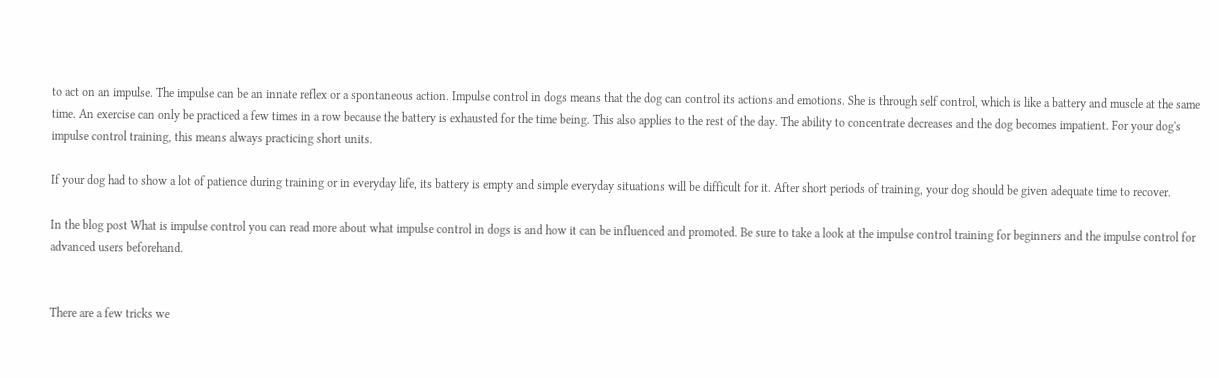to act on an impulse. The impulse can be an innate reflex or a spontaneous action. Impulse control in dogs means that the dog can control its actions and emotions. She is through self control, which is like a battery and muscle at the same time. An exercise can only be practiced a few times in a row because the battery is exhausted for the time being. This also applies to the rest of the day. The ability to concentrate decreases and the dog becomes impatient. For your dog's impulse control training, this means always practicing short units.

If your dog had to show a lot of patience during training or in everyday life, its battery is empty and simple everyday situations will be difficult for it. After short periods of training, your dog should be given adequate time to recover.

In the blog post What is impulse control you can read more about what impulse control in dogs is and how it can be influenced and promoted. Be sure to take a look at the impulse control training for beginners and the impulse control for advanced users beforehand.


There are a few tricks we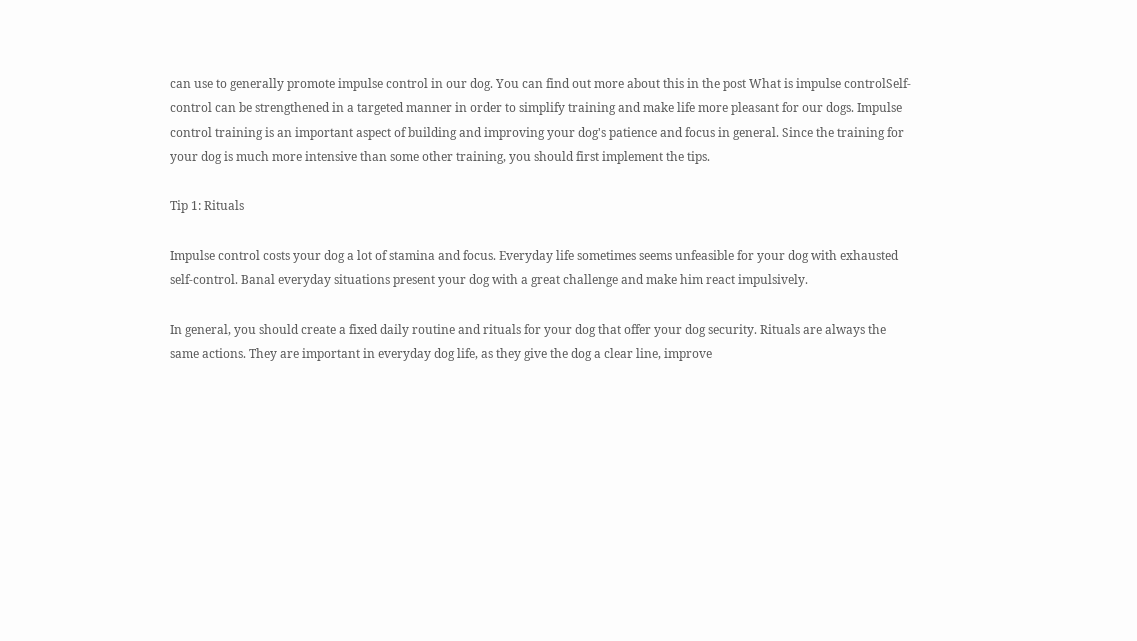can use to generally promote impulse control in our dog. You can find out more about this in the post What is impulse controlSelf-control can be strengthened in a targeted manner in order to simplify training and make life more pleasant for our dogs. Impulse control training is an important aspect of building and improving your dog's patience and focus in general. Since the training for your dog is much more intensive than some other training, you should first implement the tips.

Tip 1: Rituals

Impulse control costs your dog a lot of stamina and focus. Everyday life sometimes seems unfeasible for your dog with exhausted self-control. Banal everyday situations present your dog with a great challenge and make him react impulsively.

In general, you should create a fixed daily routine and rituals for your dog that offer your dog security. Rituals are always the same actions. They are important in everyday dog life, as they give the dog a clear line, improve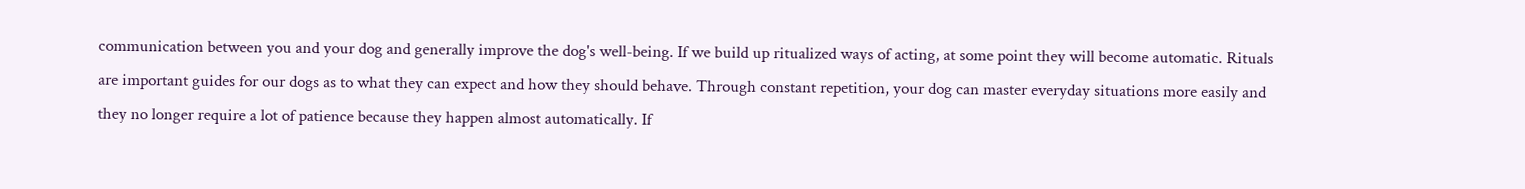communication between you and your dog and generally improve the dog's well-being. If we build up ritualized ways of acting, at some point they will become automatic. Rituals are important guides for our dogs as to what they can expect and how they should behave. Through constant repetition, your dog can master everyday situations more easily and they no longer require a lot of patience because they happen almost automatically. If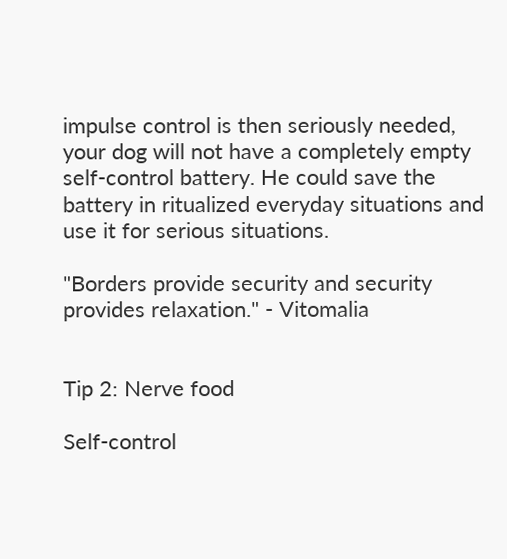impulse control is then seriously needed, your dog will not have a completely empty self-control battery. He could save the battery in ritualized everyday situations and use it for serious situations.

"Borders provide security and security provides relaxation." - Vitomalia


Tip 2: Nerve food

Self-control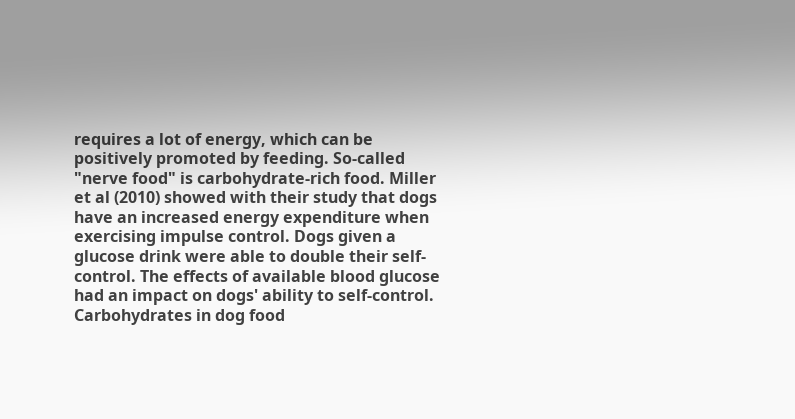requires a lot of energy, which can be positively promoted by feeding. So-called "nerve food" is carbohydrate-rich food. Miller et al (2010) showed with their study that dogs have an increased energy expenditure when exercising impulse control. Dogs given a glucose drink were able to double their self-control. The effects of available blood glucose had an impact on dogs' ability to self-control. Carbohydrates in dog food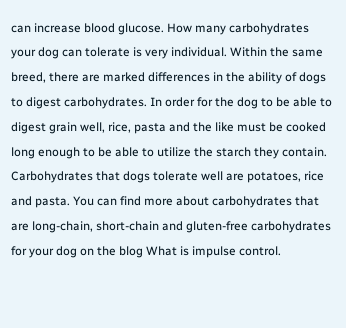can increase blood glucose. How many carbohydrates your dog can tolerate is very individual. Within the same breed, there are marked differences in the ability of dogs to digest carbohydrates. In order for the dog to be able to digest grain well, rice, pasta and the like must be cooked long enough to be able to utilize the starch they contain. Carbohydrates that dogs tolerate well are potatoes, rice and pasta. You can find more about carbohydrates that are long-chain, short-chain and gluten-free carbohydrates for your dog on the blog What is impulse control.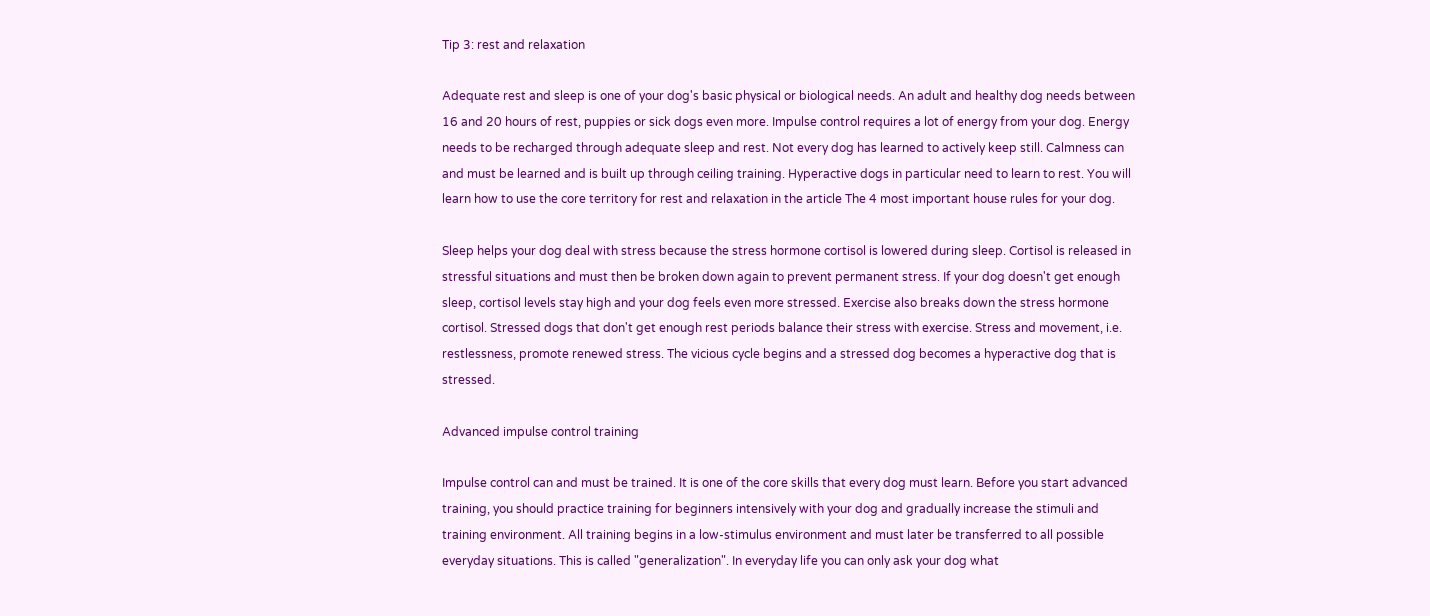Tip 3: rest and relaxation

Adequate rest and sleep is one of your dog's basic physical or biological needs. An adult and healthy dog needs between 16 and 20 hours of rest, puppies or sick dogs even more. Impulse control requires a lot of energy from your dog. Energy needs to be recharged through adequate sleep and rest. Not every dog has learned to actively keep still. Calmness can and must be learned and is built up through ceiling training. Hyperactive dogs in particular need to learn to rest. You will learn how to use the core territory for rest and relaxation in the article The 4 most important house rules for your dog.

Sleep helps your dog deal with stress because the stress hormone cortisol is lowered during sleep. Cortisol is released in stressful situations and must then be broken down again to prevent permanent stress. If your dog doesn't get enough sleep, cortisol levels stay high and your dog feels even more stressed. Exercise also breaks down the stress hormone cortisol. Stressed dogs that don't get enough rest periods balance their stress with exercise. Stress and movement, i.e. restlessness, promote renewed stress. The vicious cycle begins and a stressed dog becomes a hyperactive dog that is stressed.

Advanced impulse control training

Impulse control can and must be trained. It is one of the core skills that every dog must learn. Before you start advanced training, you should practice training for beginners intensively with your dog and gradually increase the stimuli and training environment. All training begins in a low-stimulus environment and must later be transferred to all possible everyday situations. This is called "generalization". In everyday life you can only ask your dog what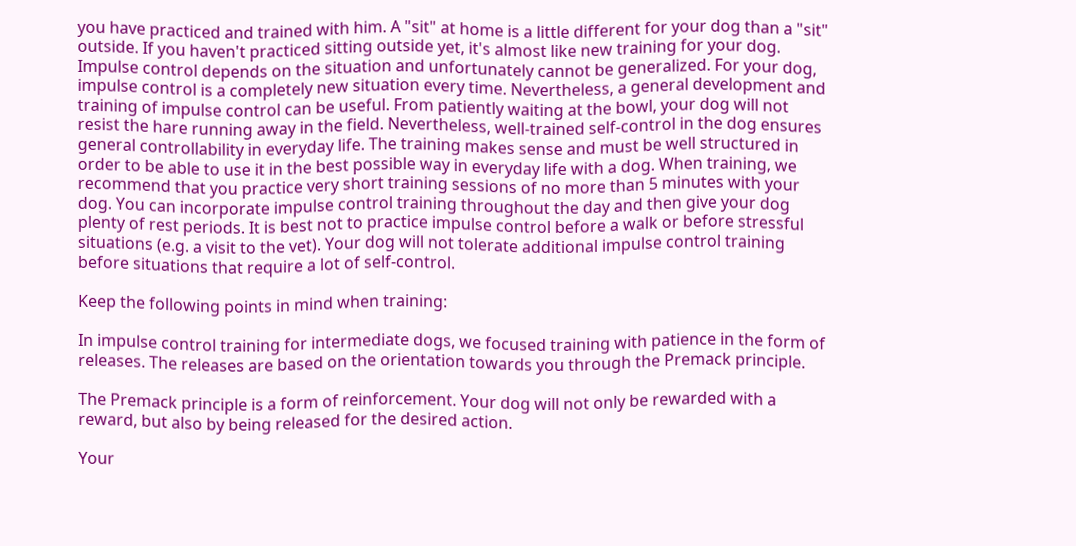you have practiced and trained with him. A "sit" at home is a little different for your dog than a "sit" outside. If you haven't practiced sitting outside yet, it's almost like new training for your dog. Impulse control depends on the situation and unfortunately cannot be generalized. For your dog, impulse control is a completely new situation every time. Nevertheless, a general development and training of impulse control can be useful. From patiently waiting at the bowl, your dog will not resist the hare running away in the field. Nevertheless, well-trained self-control in the dog ensures general controllability in everyday life. The training makes sense and must be well structured in order to be able to use it in the best possible way in everyday life with a dog. When training, we recommend that you practice very short training sessions of no more than 5 minutes with your dog. You can incorporate impulse control training throughout the day and then give your dog plenty of rest periods. It is best not to practice impulse control before a walk or before stressful situations (e.g. a visit to the vet). Your dog will not tolerate additional impulse control training before situations that require a lot of self-control.

Keep the following points in mind when training:

In impulse control training for intermediate dogs, we focused training with patience in the form of releases. The releases are based on the orientation towards you through the Premack principle.

The Premack principle is a form of reinforcement. Your dog will not only be rewarded with a reward, but also by being released for the desired action.

Your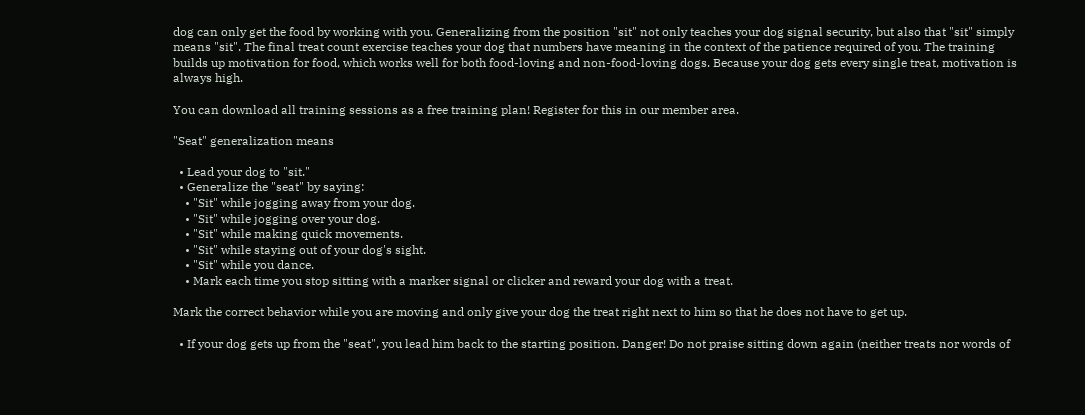dog can only get the food by working with you. Generalizing from the position "sit" not only teaches your dog signal security, but also that "sit" simply means "sit". The final treat count exercise teaches your dog that numbers have meaning in the context of the patience required of you. The training builds up motivation for food, which works well for both food-loving and non-food-loving dogs. Because your dog gets every single treat, motivation is always high.

You can download all training sessions as a free training plan! Register for this in our member area.

"Seat" generalization means

  • Lead your dog to "sit."
  • Generalize the "seat" by saying:
    • "Sit" while jogging away from your dog.
    • "Sit" while jogging over your dog.
    • "Sit" while making quick movements.
    • "Sit" while staying out of your dog's sight.
    • "Sit" while you dance.
    • Mark each time you stop sitting with a marker signal or clicker and reward your dog with a treat.

Mark the correct behavior while you are moving and only give your dog the treat right next to him so that he does not have to get up.

  • If your dog gets up from the "seat", you lead him back to the starting position. Danger! Do not praise sitting down again (neither treats nor words of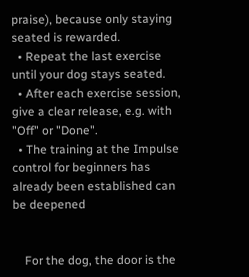praise), because only staying seated is rewarded.
  • Repeat the last exercise until your dog stays seated.
  • After each exercise session, give a clear release, e.g. with "Off" or "Done".
  • The training at the Impulse control for beginners has already been established can be deepened


    For the dog, the door is the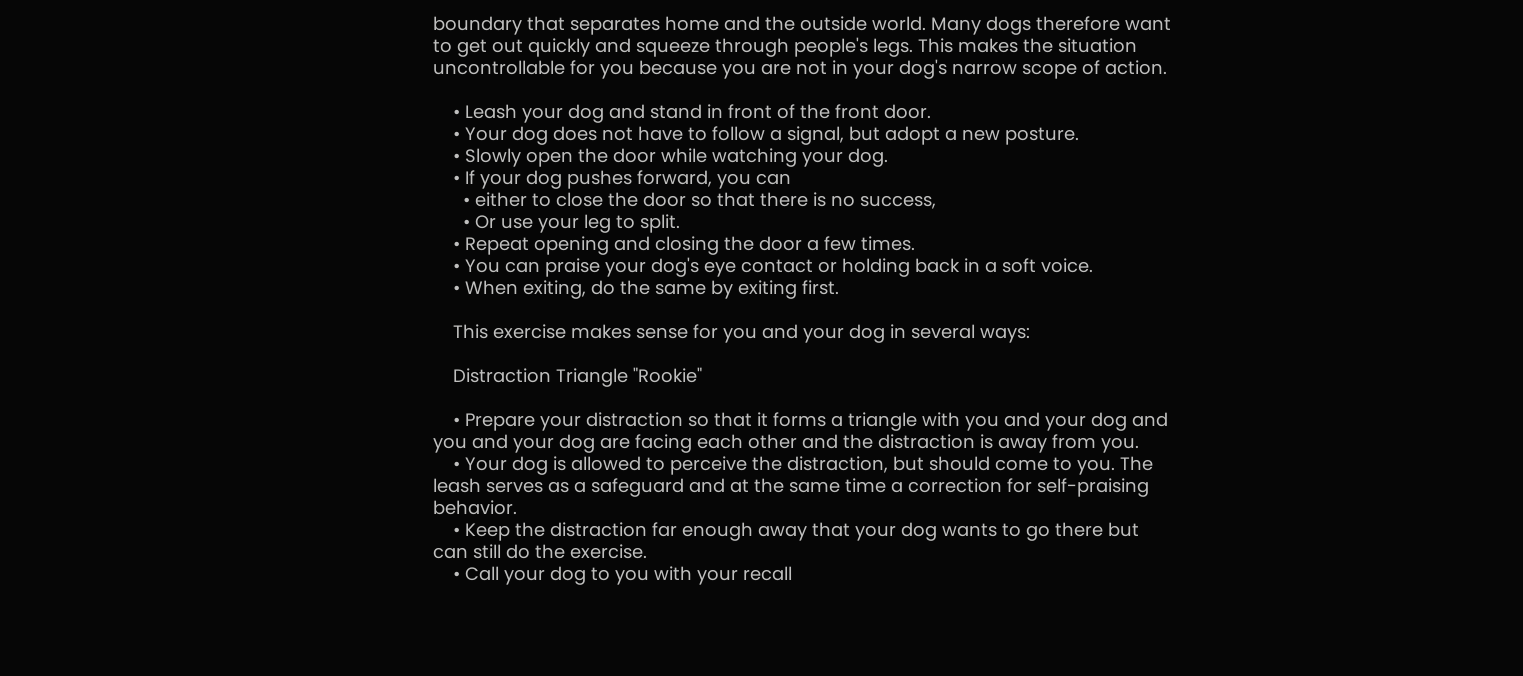boundary that separates home and the outside world. Many dogs therefore want to get out quickly and squeeze through people's legs. This makes the situation uncontrollable for you because you are not in your dog's narrow scope of action.

    • Leash your dog and stand in front of the front door.
    • Your dog does not have to follow a signal, but adopt a new posture.
    • Slowly open the door while watching your dog.
    • If your dog pushes forward, you can
      • either to close the door so that there is no success,
      • Or use your leg to split.
    • Repeat opening and closing the door a few times.
    • You can praise your dog's eye contact or holding back in a soft voice.
    • When exiting, do the same by exiting first.

    This exercise makes sense for you and your dog in several ways:

    Distraction Triangle "Rookie"

    • Prepare your distraction so that it forms a triangle with you and your dog and you and your dog are facing each other and the distraction is away from you.
    • Your dog is allowed to perceive the distraction, but should come to you. The leash serves as a safeguard and at the same time a correction for self-praising behavior.
    • Keep the distraction far enough away that your dog wants to go there but can still do the exercise.
    • Call your dog to you with your recall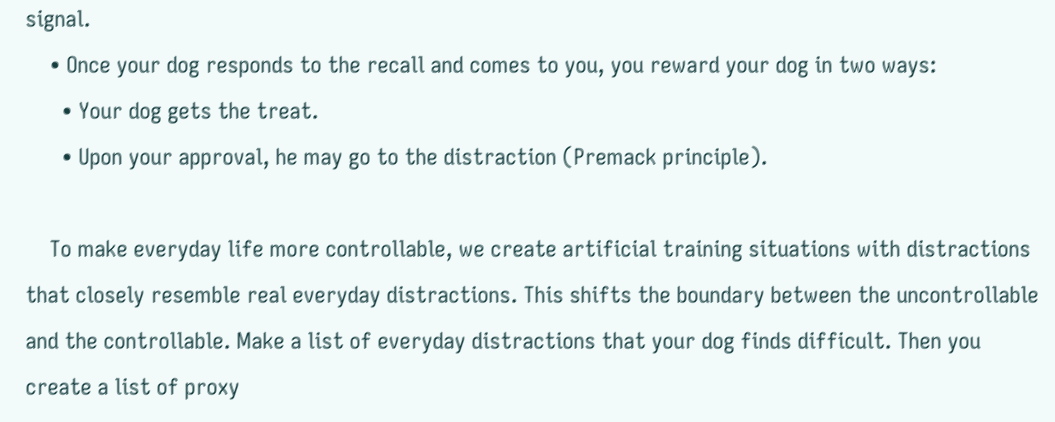signal.
    • Once your dog responds to the recall and comes to you, you reward your dog in two ways:
      • Your dog gets the treat.
      • Upon your approval, he may go to the distraction (Premack principle).

    To make everyday life more controllable, we create artificial training situations with distractions that closely resemble real everyday distractions. This shifts the boundary between the uncontrollable and the controllable. Make a list of everyday distractions that your dog finds difficult. Then you create a list of proxy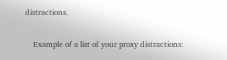distractions.

    Example of a list of your proxy distractions: